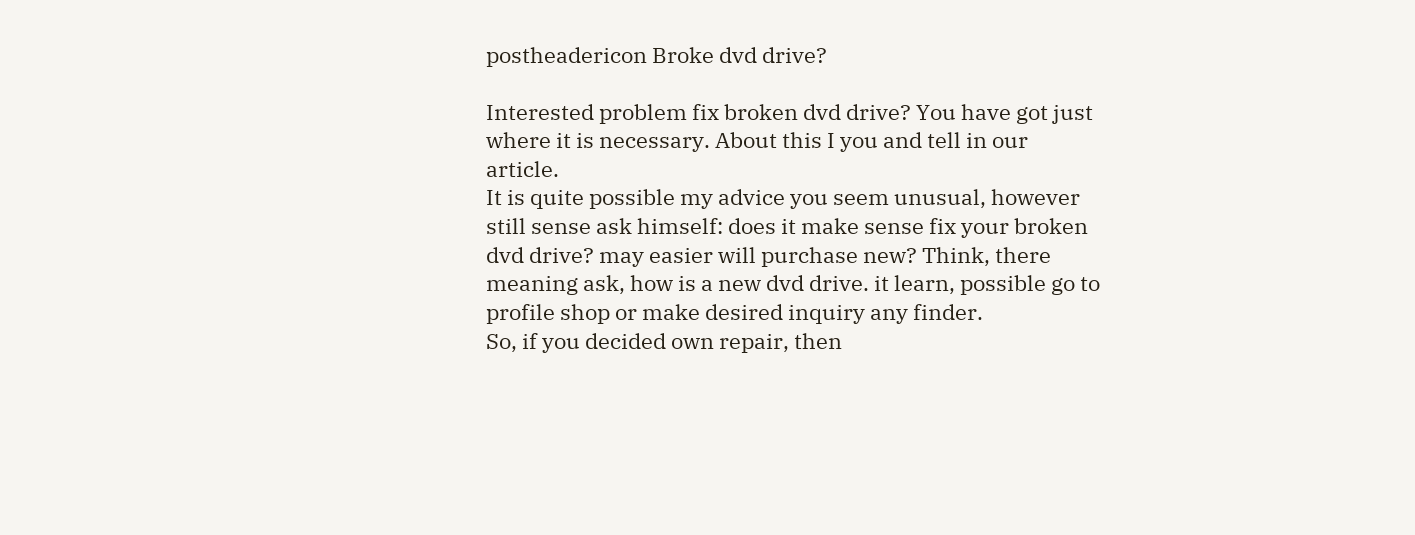postheadericon Broke dvd drive?

Interested problem fix broken dvd drive? You have got just where it is necessary. About this I you and tell in our article.
It is quite possible my advice you seem unusual, however still sense ask himself: does it make sense fix your broken dvd drive? may easier will purchase new? Think, there meaning ask, how is a new dvd drive. it learn, possible go to profile shop or make desired inquiry any finder.
So, if you decided own repair, then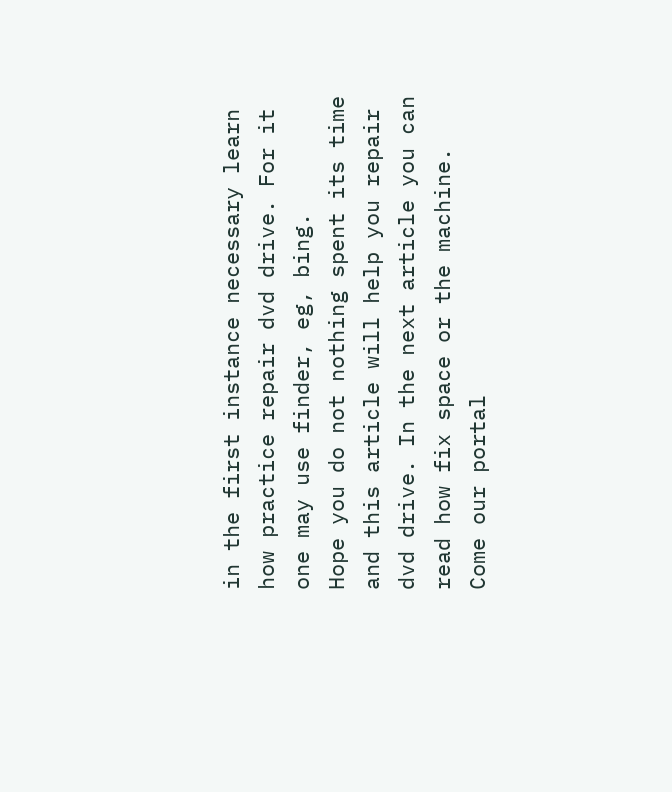in the first instance necessary learn how practice repair dvd drive. For it one may use finder, eg, bing.
Hope you do not nothing spent its time and this article will help you repair dvd drive. In the next article you can read how fix space or the machine.
Come our portal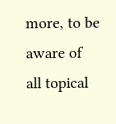more, to be aware of all topical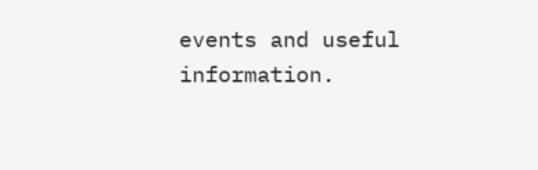events and useful information.